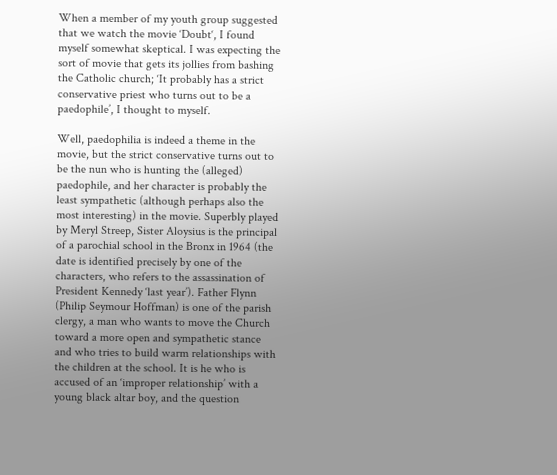When a member of my youth group suggested that we watch the movie ‘Doubt‘, I found myself somewhat skeptical. I was expecting the sort of movie that gets its jollies from bashing the Catholic church; ‘It probably has a strict conservative priest who turns out to be a paedophile’, I thought to myself.

Well, paedophilia is indeed a theme in the movie, but the strict conservative turns out to be the nun who is hunting the (alleged) paedophile, and her character is probably the least sympathetic (although perhaps also the most interesting) in the movie. Superbly played by Meryl Streep, Sister Aloysius is the principal of a parochial school in the Bronx in 1964 (the date is identified precisely by one of the characters, who refers to the assassination of President Kennedy ‘last year’). Father Flynn (Philip Seymour Hoffman) is one of the parish clergy, a man who wants to move the Church toward a more open and sympathetic stance and who tries to build warm relationships with the children at the school. It is he who is accused of an ‘improper relationship’ with a young black altar boy, and the question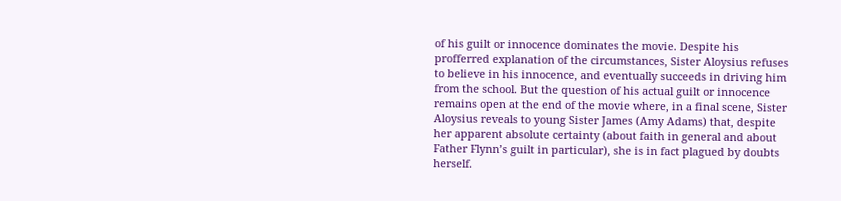of his guilt or innocence dominates the movie. Despite his profferred explanation of the circumstances, Sister Aloysius refuses to believe in his innocence, and eventually succeeds in driving him from the school. But the question of his actual guilt or innocence remains open at the end of the movie where, in a final scene, Sister Aloysius reveals to young Sister James (Amy Adams) that, despite her apparent absolute certainty (about faith in general and about Father Flynn’s guilt in particular), she is in fact plagued by doubts herself.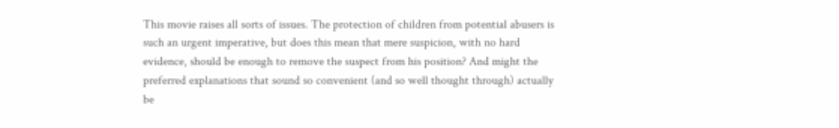This movie raises all sorts of issues. The protection of children from potential abusers is such an urgent imperative, but does this mean that mere suspicion, with no hard evidence, should be enough to remove the suspect from his position? And might the preferred explanations that sound so convenient (and so well thought through) actually be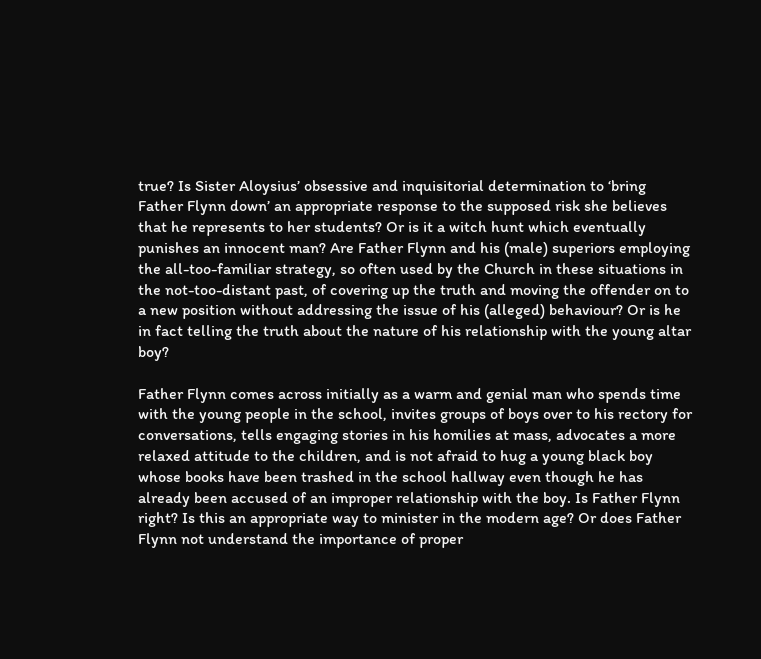true? Is Sister Aloysius’ obsessive and inquisitorial determination to ‘bring Father Flynn down’ an appropriate response to the supposed risk she believes that he represents to her students? Or is it a witch hunt which eventually punishes an innocent man? Are Father Flynn and his (male) superiors employing the all-too-familiar strategy, so often used by the Church in these situations in the not-too-distant past, of covering up the truth and moving the offender on to a new position without addressing the issue of his (alleged) behaviour? Or is he in fact telling the truth about the nature of his relationship with the young altar boy?

Father Flynn comes across initially as a warm and genial man who spends time with the young people in the school, invites groups of boys over to his rectory for conversations, tells engaging stories in his homilies at mass, advocates a more relaxed attitude to the children, and is not afraid to hug a young black boy whose books have been trashed in the school hallway even though he has already been accused of an improper relationship with the boy. Is Father Flynn right? Is this an appropriate way to minister in the modern age? Or does Father Flynn not understand the importance of proper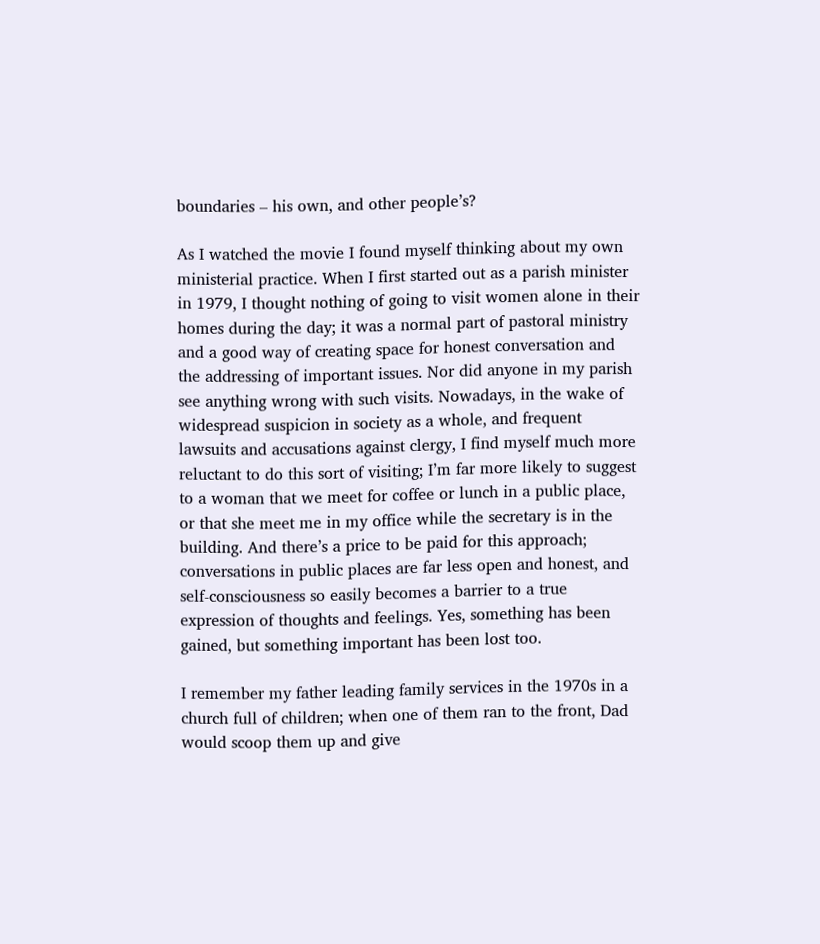boundaries – his own, and other people’s?

As I watched the movie I found myself thinking about my own ministerial practice. When I first started out as a parish minister in 1979, I thought nothing of going to visit women alone in their homes during the day; it was a normal part of pastoral ministry and a good way of creating space for honest conversation and the addressing of important issues. Nor did anyone in my parish see anything wrong with such visits. Nowadays, in the wake of widespread suspicion in society as a whole, and frequent lawsuits and accusations against clergy, I find myself much more reluctant to do this sort of visiting; I’m far more likely to suggest to a woman that we meet for coffee or lunch in a public place, or that she meet me in my office while the secretary is in the building. And there’s a price to be paid for this approach; conversations in public places are far less open and honest, and self-consciousness so easily becomes a barrier to a true expression of thoughts and feelings. Yes, something has been gained, but something important has been lost too.

I remember my father leading family services in the 1970s in a church full of children; when one of them ran to the front, Dad would scoop them up and give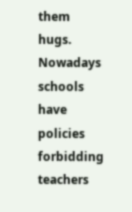them hugs. Nowadays schools have policies forbidding teachers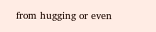from hugging or even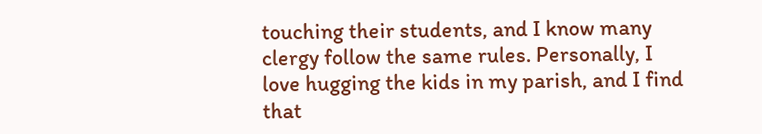touching their students, and I know many clergy follow the same rules. Personally, I love hugging the kids in my parish, and I find that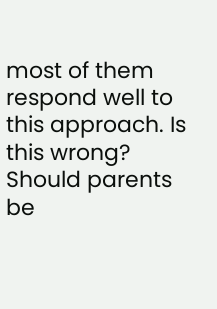most of them respond well to this approach. Is this wrong? Should parents be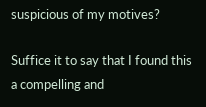suspicious of my motives?

Suffice it to say that I found this a compelling and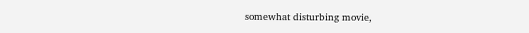somewhat disturbing movie,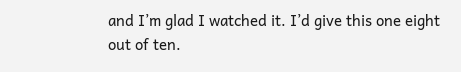and I’m glad I watched it. I’d give this one eight out of ten.